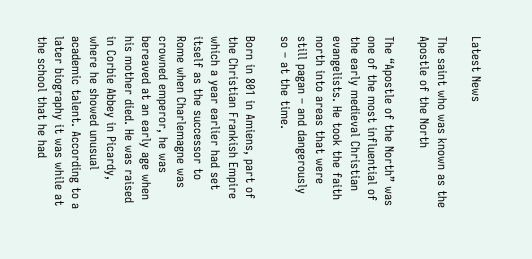Latest News

The saint who was known as the Apostle of the North

The “Apostle of the North” was one of the most influential of the early medieval Christian evangelists. He took the faith north into areas that were still pagan – and dangerously so – at the time.

Born in 801 in Amiens, part of the Christian Frankish Empire which a year earlier had set itself as the successor to Rome when Charlemagne was crowned emperor, he was bereaved at an early age when his mother died. He was raised in Corbie Abbey in Picardy, where he showed unusual academic talent. According to a later biography it was while at the school that he had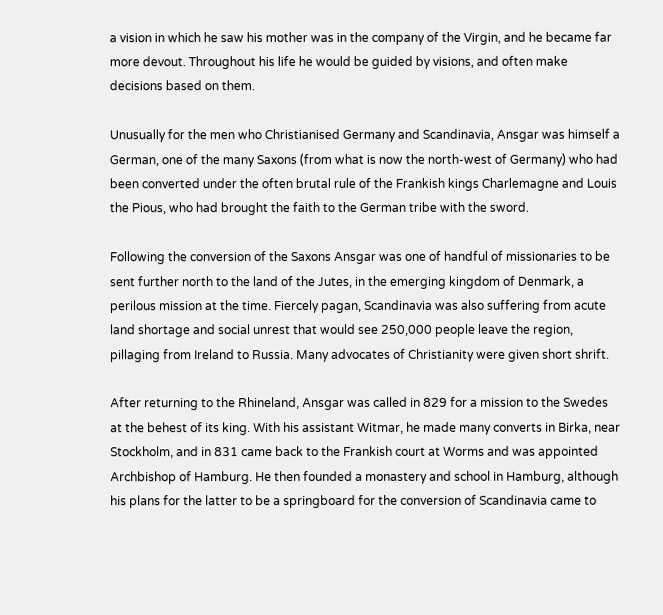a vision in which he saw his mother was in the company of the Virgin, and he became far more devout. Throughout his life he would be guided by visions, and often make decisions based on them.

Unusually for the men who Christianised Germany and Scandinavia, Ansgar was himself a German, one of the many Saxons (from what is now the north-west of Germany) who had been converted under the often brutal rule of the Frankish kings Charlemagne and Louis the Pious, who had brought the faith to the German tribe with the sword.

Following the conversion of the Saxons Ansgar was one of handful of missionaries to be sent further north to the land of the Jutes, in the emerging kingdom of Denmark, a perilous mission at the time. Fiercely pagan, Scandinavia was also suffering from acute land shortage and social unrest that would see 250,000 people leave the region, pillaging from Ireland to Russia. Many advocates of Christianity were given short shrift.

After returning to the Rhineland, Ansgar was called in 829 for a mission to the Swedes at the behest of its king. With his assistant Witmar, he made many converts in Birka, near Stockholm, and in 831 came back to the Frankish court at Worms and was appointed Archbishop of Hamburg. He then founded a monastery and school in Hamburg, although his plans for the latter to be a springboard for the conversion of Scandinavia came to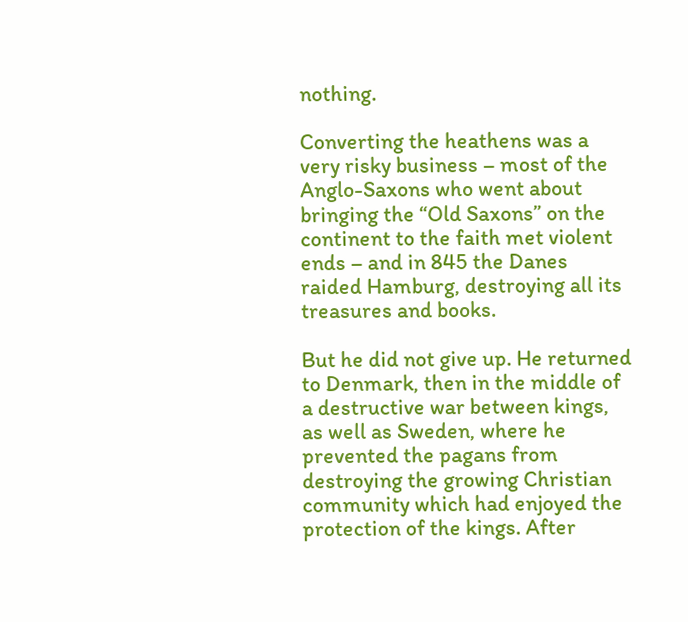nothing.

Converting the heathens was a very risky business – most of the Anglo-Saxons who went about bringing the “Old Saxons” on the continent to the faith met violent ends – and in 845 the Danes raided Hamburg, destroying all its treasures and books.

But he did not give up. He returned to Denmark, then in the middle of a destructive war between kings, as well as Sweden, where he prevented the pagans from destroying the growing Christian community which had enjoyed the protection of the kings. After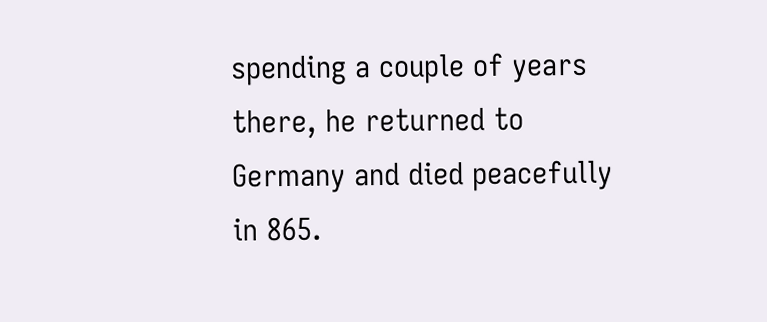spending a couple of years there, he returned to Germany and died peacefully in 865.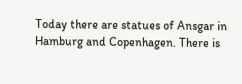Today there are statues of Ansgar in Hamburg and Copenhagen. There is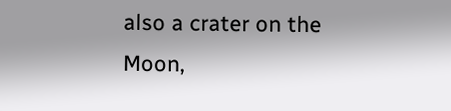also a crater on the Moon,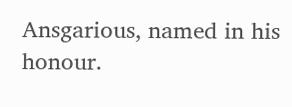Ansgarious, named in his honour.